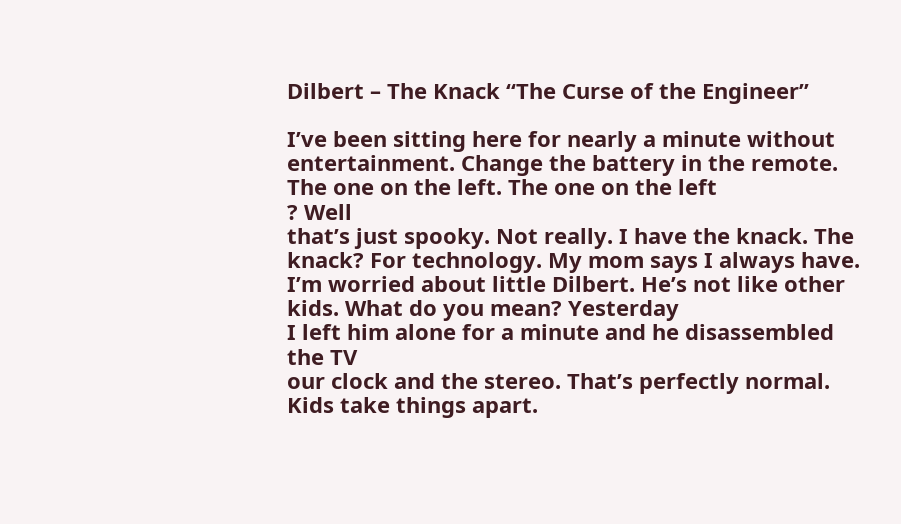Dilbert – The Knack “The Curse of the Engineer”

I’ve been sitting here for nearly a minute without entertainment. Change the battery in the remote. The one on the left. The one on the left
? Well
that’s just spooky. Not really. I have the knack. The knack? For technology. My mom says I always have. I’m worried about little Dilbert. He’s not like other kids. What do you mean? Yesterday
I left him alone for a minute and he disassembled the TV
our clock and the stereo. That’s perfectly normal. Kids take things apart.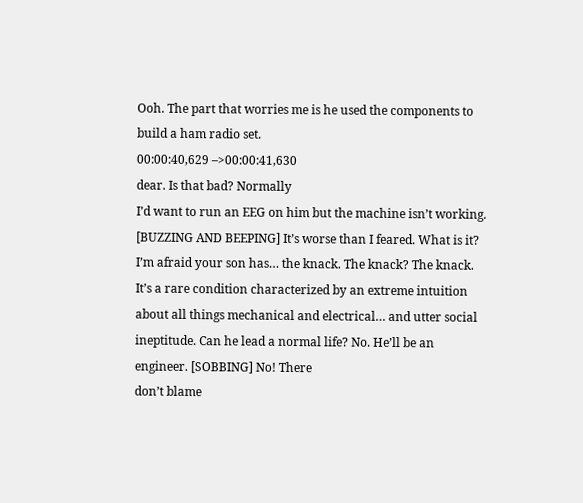Ooh. The part that worries me is he used the components to build a ham radio set.
00:00:40,629 –>00:00:41,630
dear. Is that bad? Normally
I’d want to run an EEG on him but the machine isn’t working. [BUZZING AND BEEPING] It’s worse than I feared. What is it? I’m afraid your son has… the knack. The knack? The knack. It’s a rare condition characterized by an extreme intuition about all things mechanical and electrical… and utter social ineptitude. Can he lead a normal life? No. He’ll be an engineer. [SOBBING] No! There
don’t blame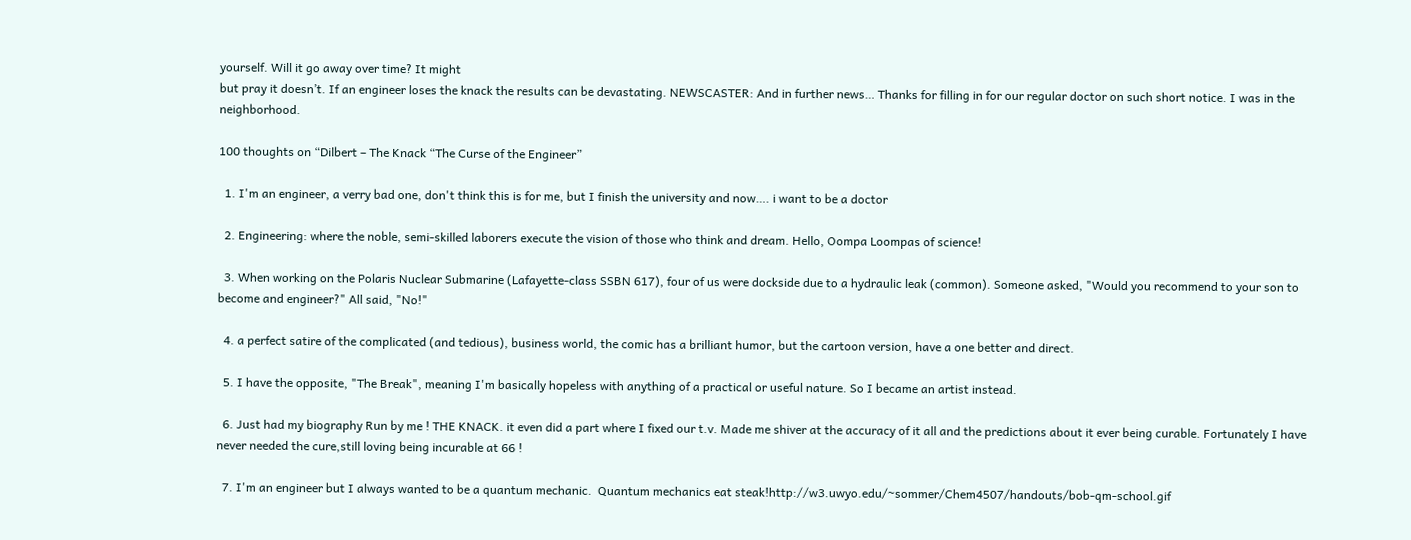yourself. Will it go away over time? It might
but pray it doesn’t. If an engineer loses the knack the results can be devastating. NEWSCASTER: And in further news… Thanks for filling in for our regular doctor on such short notice. I was in the neighborhood.

100 thoughts on “Dilbert – The Knack “The Curse of the Engineer”

  1. I'm an engineer, a verry bad one, don't think this is for me, but I finish the university and now…. i want to be a doctor

  2. Engineering: where the noble, semi-skilled laborers execute the vision of those who think and dream. Hello, Oompa Loompas of science!

  3. When working on the Polaris Nuclear Submarine (Lafayette-class SSBN 617), four of us were dockside due to a hydraulic leak (common). Someone asked, "Would you recommend to your son to become and engineer?" All said, "No!"

  4. a perfect satire of the complicated (and tedious), business world, the comic has a brilliant humor, but the cartoon version, have a one better and direct.

  5. I have the opposite, "The Break", meaning I'm basically hopeless with anything of a practical or useful nature. So I became an artist instead.

  6. Just had my biography Run by me ! THE KNACK. it even did a part where I fixed our t.v. Made me shiver at the accuracy of it all and the predictions about it ever being curable. Fortunately I have never needed the cure,still loving being incurable at 66 !

  7. I'm an engineer but I always wanted to be a quantum mechanic.  Quantum mechanics eat steak!http://w3.uwyo.edu/~sommer/Chem4507/handouts/bob-qm-school.gif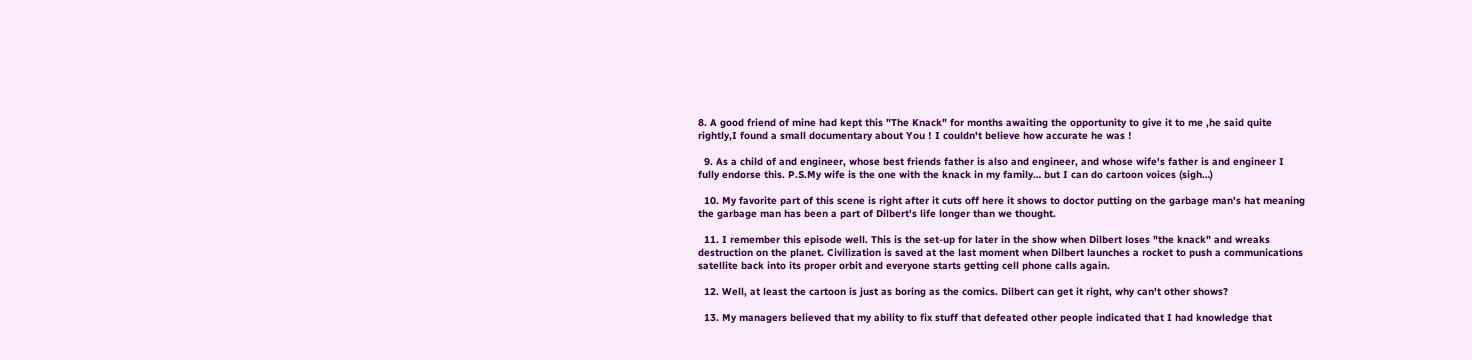8. A good friend of mine had kept this "The Knack" for months awaiting the opportunity to give it to me ,he said quite rightly,I found a small documentary about You ! I couldn't believe how accurate he was !

  9. As a child of and engineer, whose best friends father is also and engineer, and whose wife's father is and engineer I fully endorse this. P.S.My wife is the one with the knack in my family… but I can do cartoon voices (sigh…)

  10. My favorite part of this scene is right after it cuts off here it shows to doctor putting on the garbage man's hat meaning the garbage man has been a part of Dilbert's life longer than we thought.

  11. I remember this episode well. This is the set-up for later in the show when Dilbert loses "the knack" and wreaks destruction on the planet. Civilization is saved at the last moment when Dilbert launches a rocket to push a communications satellite back into its proper orbit and everyone starts getting cell phone calls again.

  12. Well, at least the cartoon is just as boring as the comics. Dilbert can get it right, why can't other shows?

  13. My managers believed that my ability to fix stuff that defeated other people indicated that I had knowledge that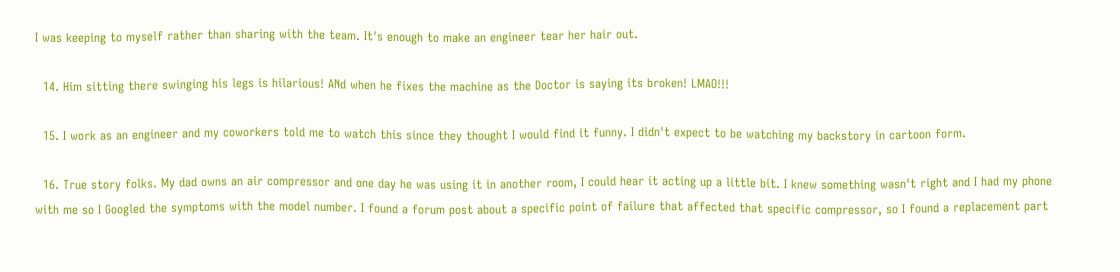I was keeping to myself rather than sharing with the team. It's enough to make an engineer tear her hair out.

  14. Him sitting there swinging his legs is hilarious! ANd when he fixes the machine as the Doctor is saying its broken! LMAO!!!

  15. I work as an engineer and my coworkers told me to watch this since they thought I would find it funny. I didn't expect to be watching my backstory in cartoon form.

  16. True story folks. My dad owns an air compressor and one day he was using it in another room, I could hear it acting up a little bit. I knew something wasn't right and I had my phone with me so I Googled the symptoms with the model number. I found a forum post about a specific point of failure that affected that specific compressor, so I found a replacement part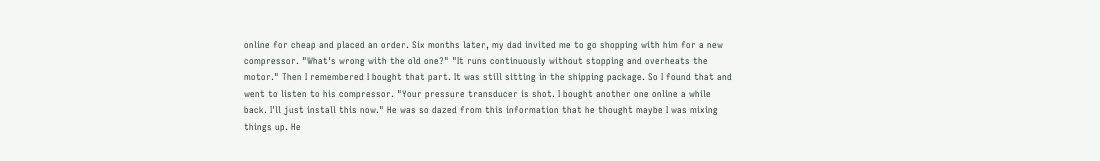online for cheap and placed an order. Six months later, my dad invited me to go shopping with him for a new compressor. "What's wrong with the old one?" "It runs continuously without stopping and overheats the motor." Then I remembered I bought that part. It was still sitting in the shipping package. So I found that and went to listen to his compressor. "Your pressure transducer is shot. I bought another one online a while back. I'll just install this now." He was so dazed from this information that he thought maybe I was mixing things up. He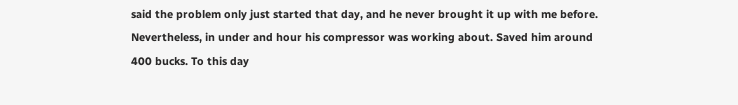said the problem only just started that day, and he never brought it up with me before. Nevertheless, in under and hour his compressor was working about. Saved him around 400 bucks. To this day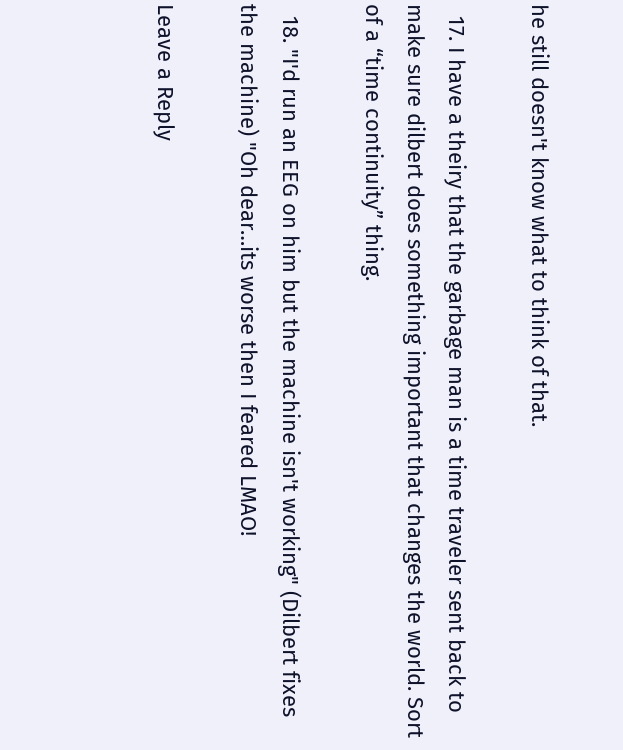he still doesn't know what to think of that.

  17. I have a theiry that the garbage man is a time traveler sent back to make sure dilbert does something important that changes the world. Sort of a “time continuity” thing.

  18. "I'd run an EEG on him but the machine isn't working" (Dilbert fixes the machine) "Oh dear…its worse then I feared LMAO!

Leave a Reply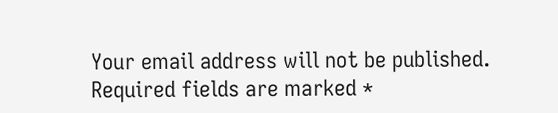Your email address will not be published. Required fields are marked *